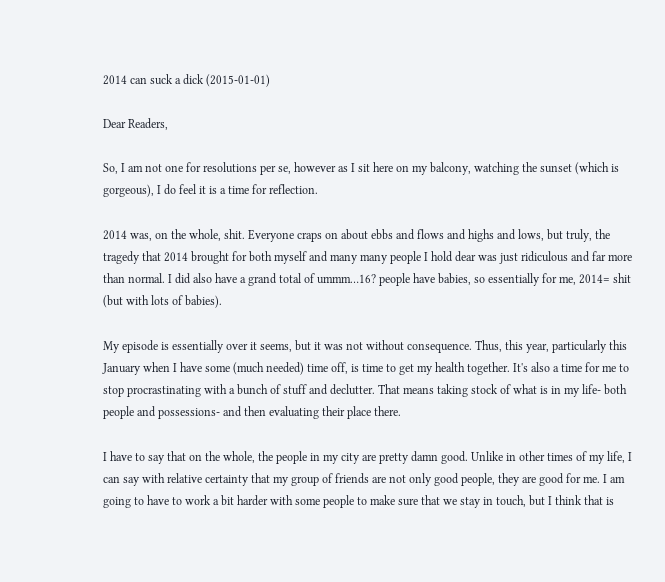2014 can suck a dick (2015-01-01)

Dear Readers,

So, I am not one for resolutions per se, however as I sit here on my balcony, watching the sunset (which is gorgeous), I do feel it is a time for reflection.

2014 was, on the whole, shit. Everyone craps on about ebbs and flows and highs and lows, but truly, the tragedy that 2014 brought for both myself and many many people I hold dear was just ridiculous and far more than normal. I did also have a grand total of ummm…16? people have babies, so essentially for me, 2014= shit (but with lots of babies).

My episode is essentially over it seems, but it was not without consequence. Thus, this year, particularly this January when I have some (much needed) time off, is time to get my health together. It's also a time for me to stop procrastinating with a bunch of stuff and declutter. That means taking stock of what is in my life- both people and possessions- and then evaluating their place there.

I have to say that on the whole, the people in my city are pretty damn good. Unlike in other times of my life, I can say with relative certainty that my group of friends are not only good people, they are good for me. I am going to have to work a bit harder with some people to make sure that we stay in touch, but I think that is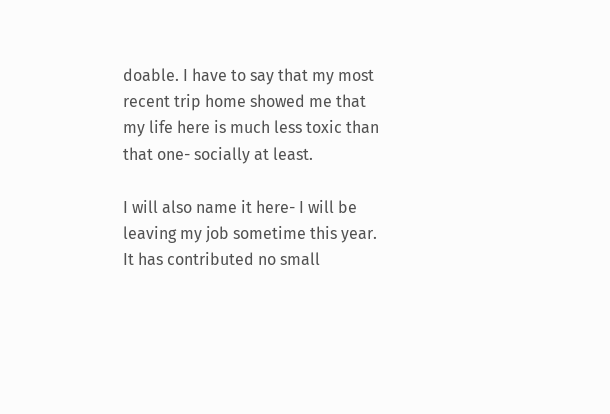doable. I have to say that my most recent trip home showed me that my life here is much less toxic than that one- socially at least.

I will also name it here- I will be leaving my job sometime this year. It has contributed no small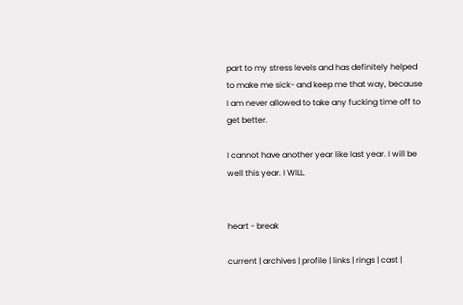part to my stress levels and has definitely helped to make me sick- and keep me that way, because I am never allowed to take any fucking time off to get better.

I cannot have another year like last year. I will be well this year. I WILL.


heart - break

current | archives | profile | links | rings | cast |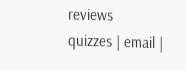reviews
quizzes | email |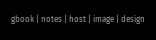gbook | notes | host | image | design